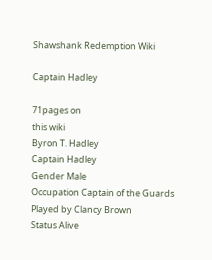Shawshank Redemption Wiki

Captain Hadley

71pages on
this wiki
Byron T. Hadley
Captain Hadley
Gender Male
Occupation Captain of the Guards
Played by Clancy Brown
Status Alive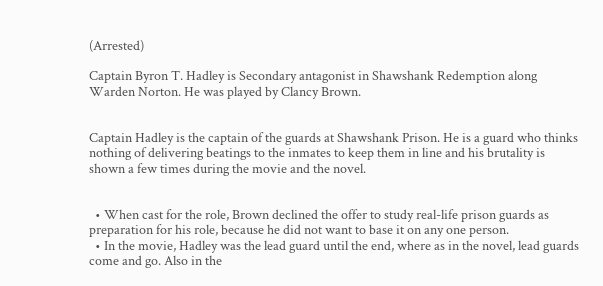(Arrested)

Captain Byron T. Hadley is Secondary antagonist in Shawshank Redemption along Warden Norton. He was played by Clancy Brown.


Captain Hadley is the captain of the guards at Shawshank Prison. He is a guard who thinks nothing of delivering beatings to the inmates to keep them in line and his brutality is shown a few times during the movie and the novel.


  • When cast for the role, Brown declined the offer to study real-life prison guards as preparation for his role, because he did not want to base it on any one person.
  • In the movie, Hadley was the lead guard until the end, where as in the novel, lead guards come and go. Also in the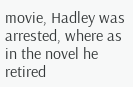movie, Hadley was arrested, where as in the novel he retired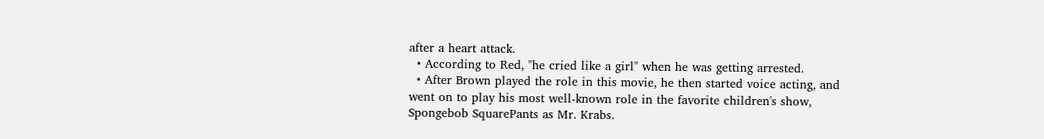after a heart attack.
  • According to Red, "he cried like a girl" when he was getting arrested.
  • After Brown played the role in this movie, he then started voice acting, and went on to play his most well-known role in the favorite children's show, Spongebob SquarePants as Mr. Krabs.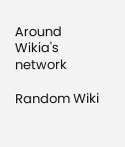Around Wikia's network

Random Wiki